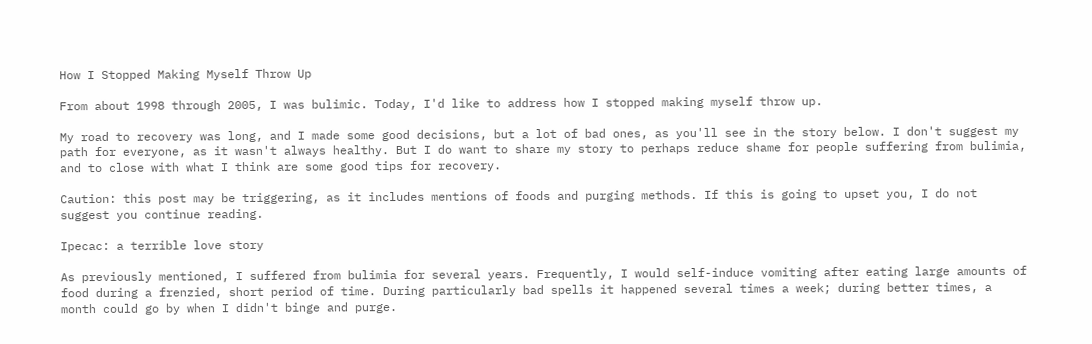How I Stopped Making Myself Throw Up

From about 1998 through 2005, I was bulimic. Today, I'd like to address how I stopped making myself throw up.

My road to recovery was long, and I made some good decisions, but a lot of bad ones, as you'll see in the story below. I don't suggest my path for everyone, as it wasn't always healthy. But I do want to share my story to perhaps reduce shame for people suffering from bulimia, and to close with what I think are some good tips for recovery.

Caution: this post may be triggering, as it includes mentions of foods and purging methods. If this is going to upset you, I do not suggest you continue reading.

Ipecac: a terrible love story

As previously mentioned, I suffered from bulimia for several years. Frequently, I would self-induce vomiting after eating large amounts of food during a frenzied, short period of time. During particularly bad spells it happened several times a week; during better times, a month could go by when I didn't binge and purge.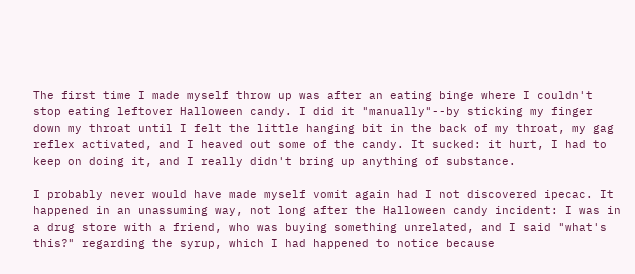The first time I made myself throw up was after an eating binge where I couldn't stop eating leftover Halloween candy. I did it "manually"--by sticking my finger down my throat until I felt the little hanging bit in the back of my throat, my gag reflex activated, and I heaved out some of the candy. It sucked: it hurt, I had to keep on doing it, and I really didn't bring up anything of substance.

I probably never would have made myself vomit again had I not discovered ipecac. It happened in an unassuming way, not long after the Halloween candy incident: I was in a drug store with a friend, who was buying something unrelated, and I said "what's this?" regarding the syrup, which I had happened to notice because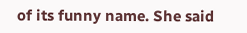of its funny name. She said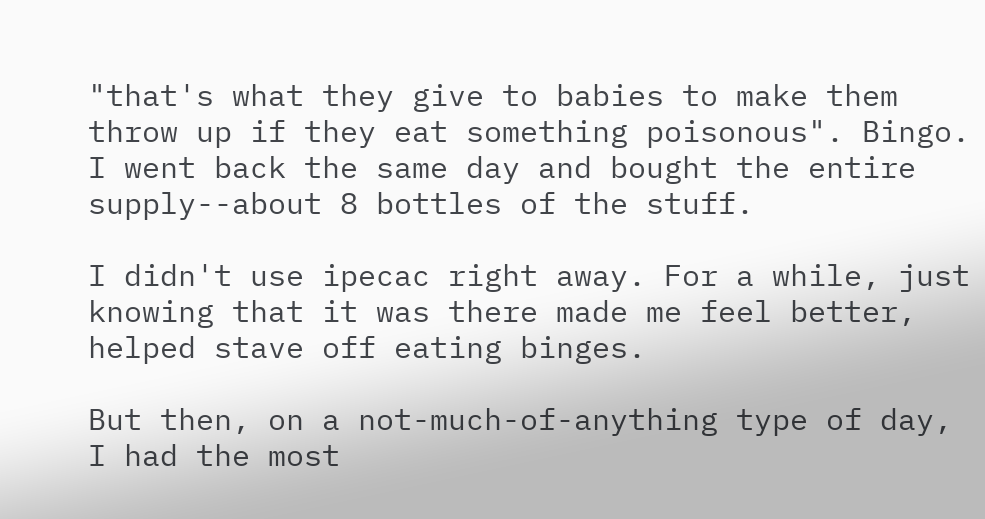"that's what they give to babies to make them throw up if they eat something poisonous". Bingo. I went back the same day and bought the entire supply--about 8 bottles of the stuff.

I didn't use ipecac right away. For a while, just knowing that it was there made me feel better, helped stave off eating binges.

But then, on a not-much-of-anything type of day, I had the most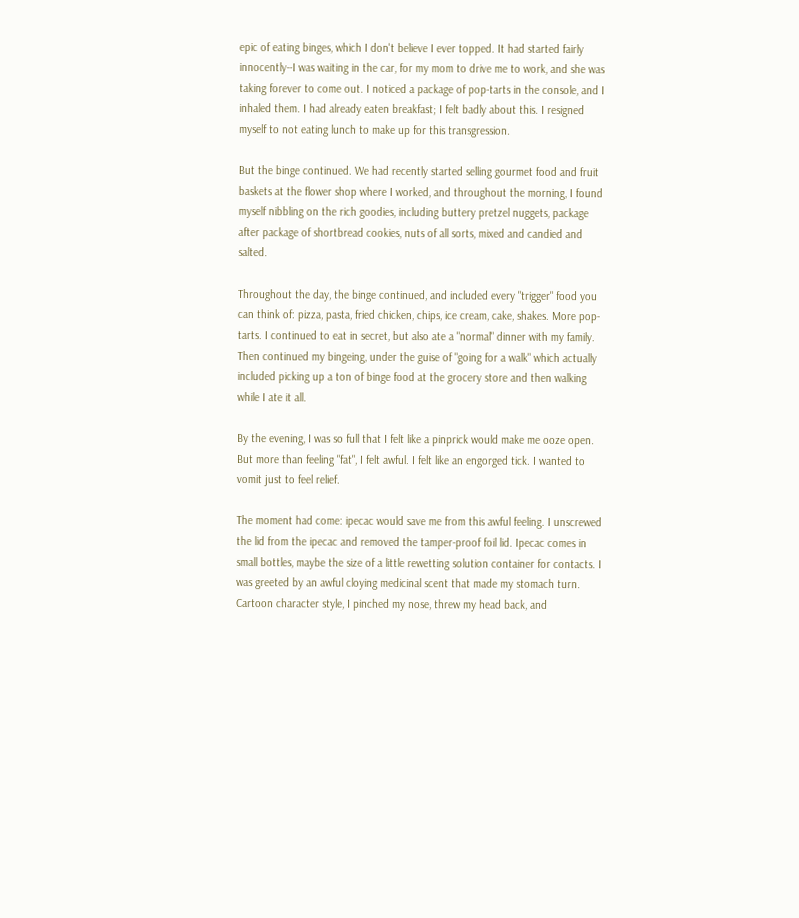epic of eating binges, which I don't believe I ever topped. It had started fairly innocently--I was waiting in the car, for my mom to drive me to work, and she was taking forever to come out. I noticed a package of pop-tarts in the console, and I inhaled them. I had already eaten breakfast; I felt badly about this. I resigned myself to not eating lunch to make up for this transgression.

But the binge continued. We had recently started selling gourmet food and fruit baskets at the flower shop where I worked, and throughout the morning, I found myself nibbling on the rich goodies, including buttery pretzel nuggets, package after package of shortbread cookies, nuts of all sorts, mixed and candied and salted.

Throughout the day, the binge continued, and included every "trigger" food you can think of: pizza, pasta, fried chicken, chips, ice cream, cake, shakes. More pop-tarts. I continued to eat in secret, but also ate a "normal" dinner with my family. Then continued my bingeing, under the guise of "going for a walk" which actually included picking up a ton of binge food at the grocery store and then walking while I ate it all.

By the evening, I was so full that I felt like a pinprick would make me ooze open. But more than feeling "fat", I felt awful. I felt like an engorged tick. I wanted to vomit just to feel relief.

The moment had come: ipecac would save me from this awful feeling. I unscrewed the lid from the ipecac and removed the tamper-proof foil lid. Ipecac comes in small bottles, maybe the size of a little rewetting solution container for contacts. I was greeted by an awful cloying medicinal scent that made my stomach turn. Cartoon character style, I pinched my nose, threw my head back, and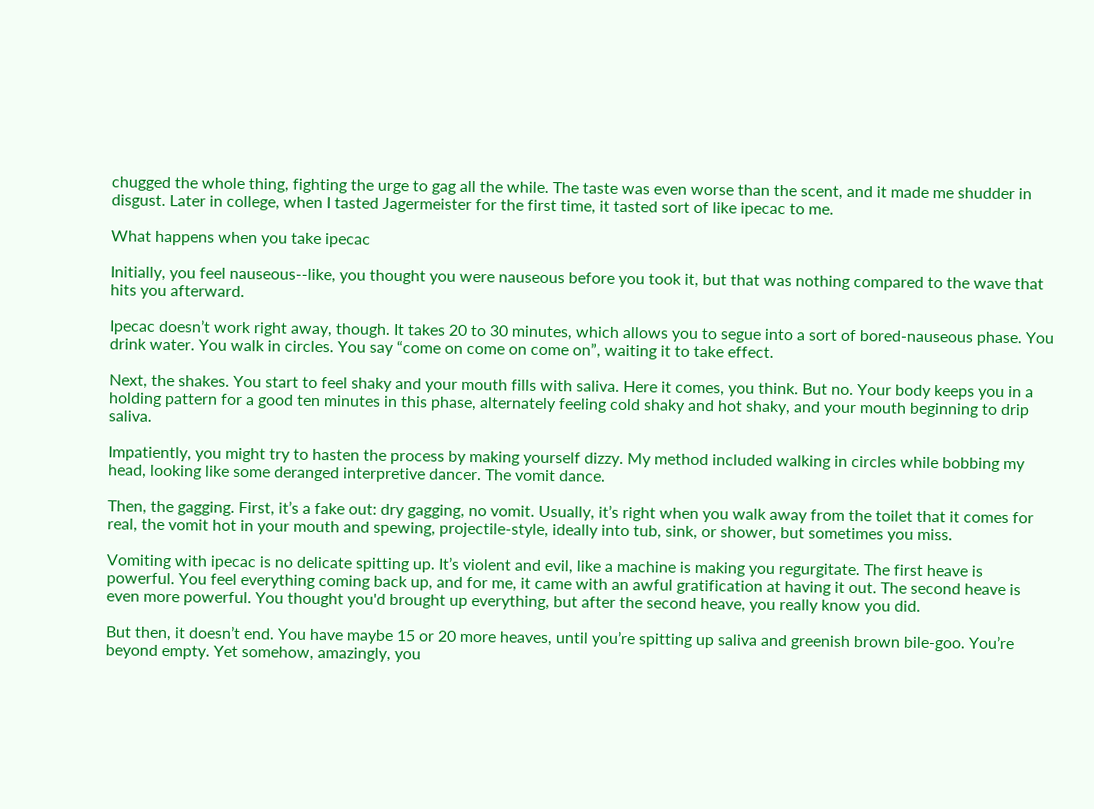chugged the whole thing, fighting the urge to gag all the while. The taste was even worse than the scent, and it made me shudder in disgust. Later in college, when I tasted Jagermeister for the first time, it tasted sort of like ipecac to me.

What happens when you take ipecac

Initially, you feel nauseous--like, you thought you were nauseous before you took it, but that was nothing compared to the wave that hits you afterward.

Ipecac doesn’t work right away, though. It takes 20 to 30 minutes, which allows you to segue into a sort of bored-nauseous phase. You drink water. You walk in circles. You say “come on come on come on”, waiting it to take effect.

Next, the shakes. You start to feel shaky and your mouth fills with saliva. Here it comes, you think. But no. Your body keeps you in a holding pattern for a good ten minutes in this phase, alternately feeling cold shaky and hot shaky, and your mouth beginning to drip saliva.

Impatiently, you might try to hasten the process by making yourself dizzy. My method included walking in circles while bobbing my head, looking like some deranged interpretive dancer. The vomit dance.

Then, the gagging. First, it’s a fake out: dry gagging, no vomit. Usually, it’s right when you walk away from the toilet that it comes for real, the vomit hot in your mouth and spewing, projectile-style, ideally into tub, sink, or shower, but sometimes you miss.

Vomiting with ipecac is no delicate spitting up. It’s violent and evil, like a machine is making you regurgitate. The first heave is powerful. You feel everything coming back up, and for me, it came with an awful gratification at having it out. The second heave is even more powerful. You thought you'd brought up everything, but after the second heave, you really know you did.

But then, it doesn’t end. You have maybe 15 or 20 more heaves, until you’re spitting up saliva and greenish brown bile-goo. You’re beyond empty. Yet somehow, amazingly, you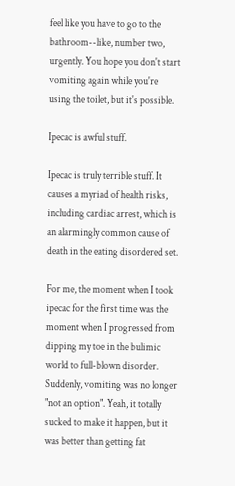feel like you have to go to the bathroom--like, number two, urgently. You hope you don't start vomiting again while you're using the toilet, but it's possible.

Ipecac is awful stuff.

Ipecac is truly terrible stuff. It causes a myriad of health risks, including cardiac arrest, which is an alarmingly common cause of death in the eating disordered set.

For me, the moment when I took ipecac for the first time was the moment when I progressed from dipping my toe in the bulimic world to full-blown disorder. Suddenly, vomiting was no longer "not an option". Yeah, it totally sucked to make it happen, but it was better than getting fat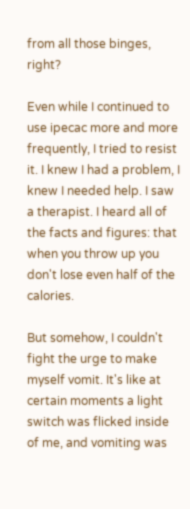from all those binges, right?

Even while I continued to use ipecac more and more frequently, I tried to resist it. I knew I had a problem, I knew I needed help. I saw a therapist. I heard all of the facts and figures: that when you throw up you don't lose even half of the calories.

But somehow, I couldn't fight the urge to make myself vomit. It's like at certain moments a light switch was flicked inside of me, and vomiting was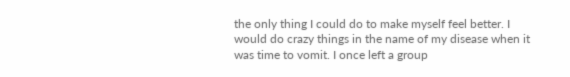the only thing I could do to make myself feel better. I would do crazy things in the name of my disease when it was time to vomit. I once left a group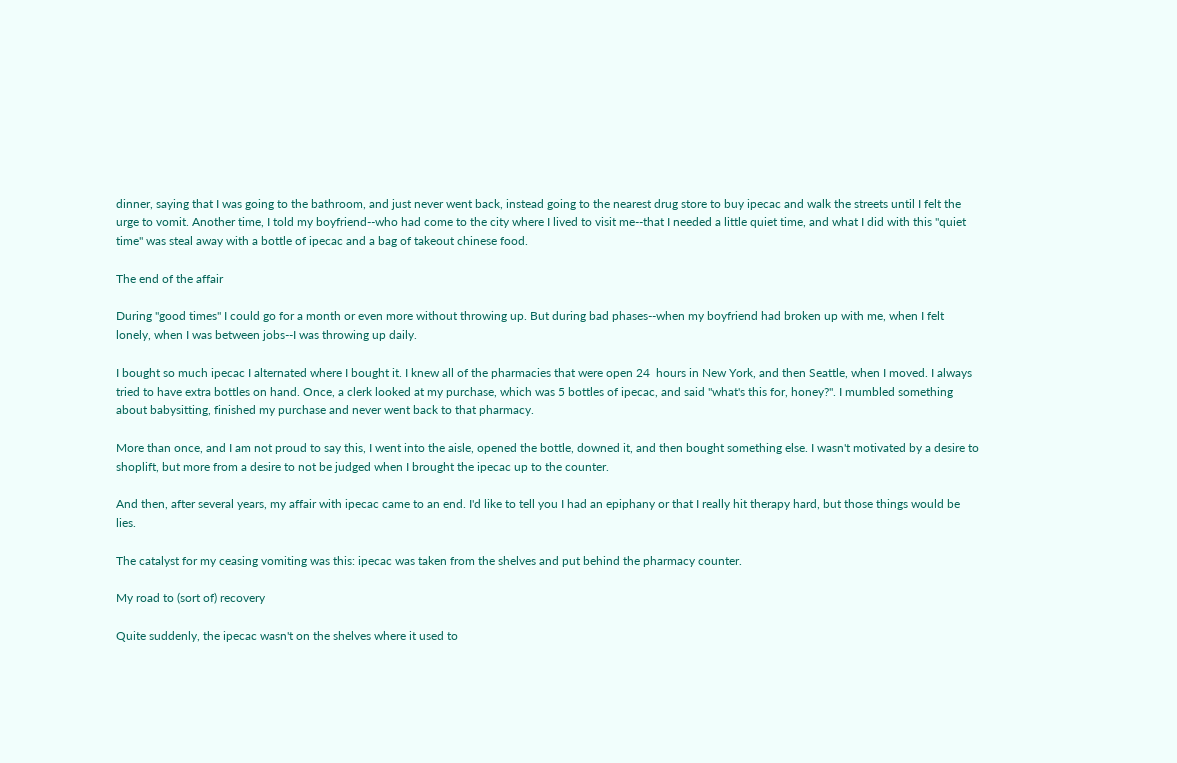dinner, saying that I was going to the bathroom, and just never went back, instead going to the nearest drug store to buy ipecac and walk the streets until I felt the urge to vomit. Another time, I told my boyfriend--who had come to the city where I lived to visit me--that I needed a little quiet time, and what I did with this "quiet time" was steal away with a bottle of ipecac and a bag of takeout chinese food.

The end of the affair

During "good times" I could go for a month or even more without throwing up. But during bad phases--when my boyfriend had broken up with me, when I felt lonely, when I was between jobs--I was throwing up daily.

I bought so much ipecac I alternated where I bought it. I knew all of the pharmacies that were open 24  hours in New York, and then Seattle, when I moved. I always tried to have extra bottles on hand. Once, a clerk looked at my purchase, which was 5 bottles of ipecac, and said "what's this for, honey?". I mumbled something about babysitting, finished my purchase and never went back to that pharmacy.

More than once, and I am not proud to say this, I went into the aisle, opened the bottle, downed it, and then bought something else. I wasn't motivated by a desire to shoplift, but more from a desire to not be judged when I brought the ipecac up to the counter.

And then, after several years, my affair with ipecac came to an end. I'd like to tell you I had an epiphany or that I really hit therapy hard, but those things would be lies.

The catalyst for my ceasing vomiting was this: ipecac was taken from the shelves and put behind the pharmacy counter.

My road to (sort of) recovery

Quite suddenly, the ipecac wasn't on the shelves where it used to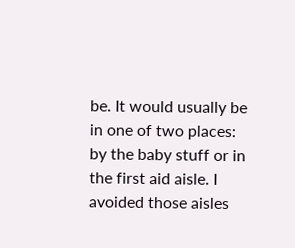be. It would usually be in one of two places: by the baby stuff or in the first aid aisle. I avoided those aisles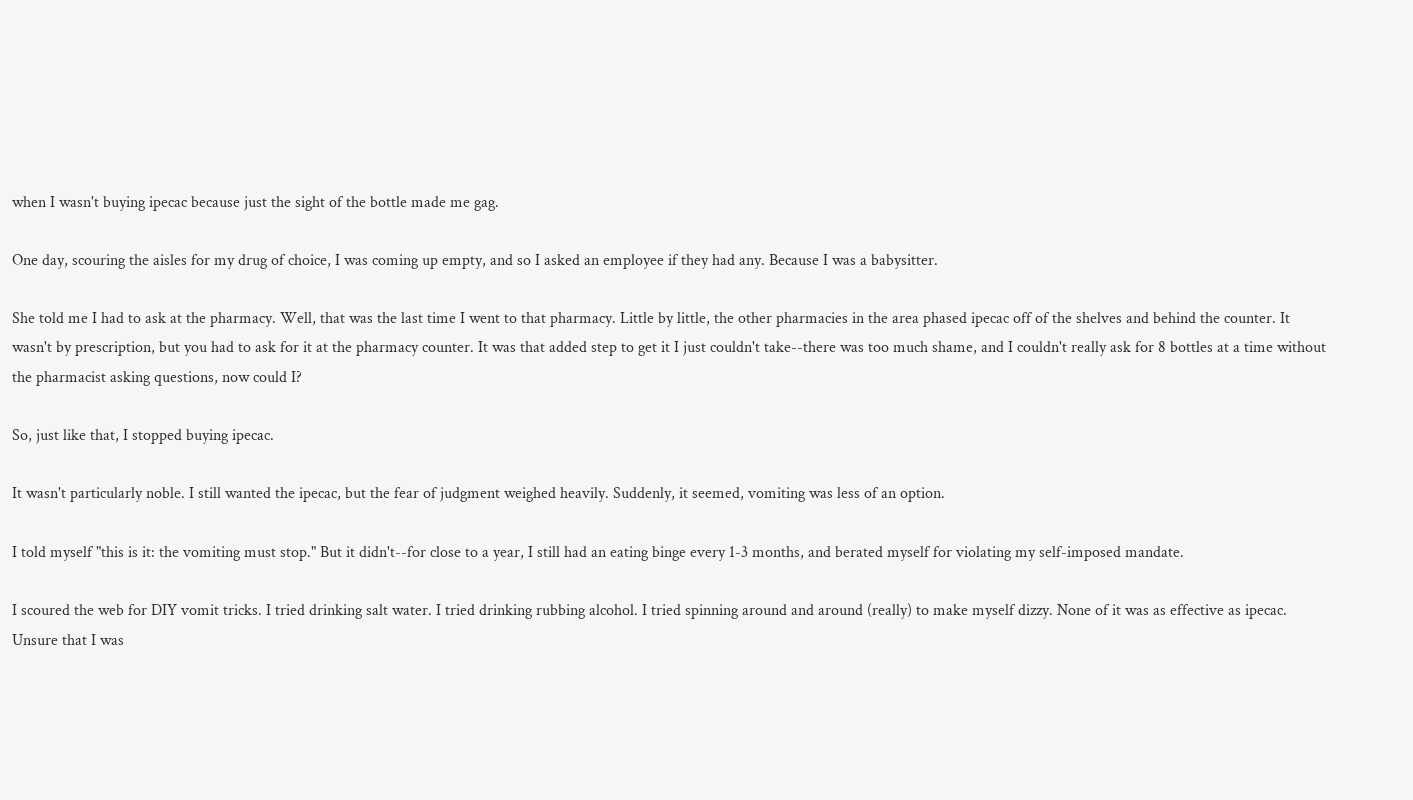when I wasn't buying ipecac because just the sight of the bottle made me gag.

One day, scouring the aisles for my drug of choice, I was coming up empty, and so I asked an employee if they had any. Because I was a babysitter.

She told me I had to ask at the pharmacy. Well, that was the last time I went to that pharmacy. Little by little, the other pharmacies in the area phased ipecac off of the shelves and behind the counter. It wasn't by prescription, but you had to ask for it at the pharmacy counter. It was that added step to get it I just couldn't take--there was too much shame, and I couldn't really ask for 8 bottles at a time without the pharmacist asking questions, now could I?

So, just like that, I stopped buying ipecac.

It wasn't particularly noble. I still wanted the ipecac, but the fear of judgment weighed heavily. Suddenly, it seemed, vomiting was less of an option.

I told myself "this is it: the vomiting must stop." But it didn't--for close to a year, I still had an eating binge every 1-3 months, and berated myself for violating my self-imposed mandate.

I scoured the web for DIY vomit tricks. I tried drinking salt water. I tried drinking rubbing alcohol. I tried spinning around and around (really) to make myself dizzy. None of it was as effective as ipecac. Unsure that I was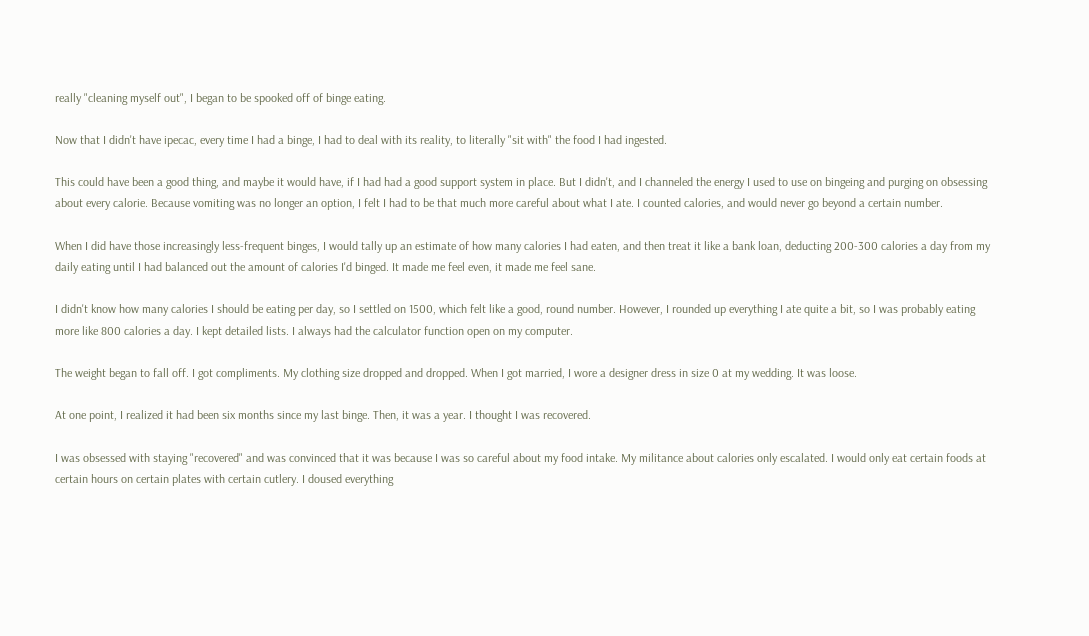really "cleaning myself out", I began to be spooked off of binge eating.

Now that I didn't have ipecac, every time I had a binge, I had to deal with its reality, to literally "sit with" the food I had ingested.

This could have been a good thing, and maybe it would have, if I had had a good support system in place. But I didn't, and I channeled the energy I used to use on bingeing and purging on obsessing about every calorie. Because vomiting was no longer an option, I felt I had to be that much more careful about what I ate. I counted calories, and would never go beyond a certain number.

When I did have those increasingly less-frequent binges, I would tally up an estimate of how many calories I had eaten, and then treat it like a bank loan, deducting 200-300 calories a day from my daily eating until I had balanced out the amount of calories I'd binged. It made me feel even, it made me feel sane.

I didn't know how many calories I should be eating per day, so I settled on 1500, which felt like a good, round number. However, I rounded up everything I ate quite a bit, so I was probably eating more like 800 calories a day. I kept detailed lists. I always had the calculator function open on my computer.

The weight began to fall off. I got compliments. My clothing size dropped and dropped. When I got married, I wore a designer dress in size 0 at my wedding. It was loose.

At one point, I realized it had been six months since my last binge. Then, it was a year. I thought I was recovered.

I was obsessed with staying "recovered" and was convinced that it was because I was so careful about my food intake. My militance about calories only escalated. I would only eat certain foods at certain hours on certain plates with certain cutlery. I doused everything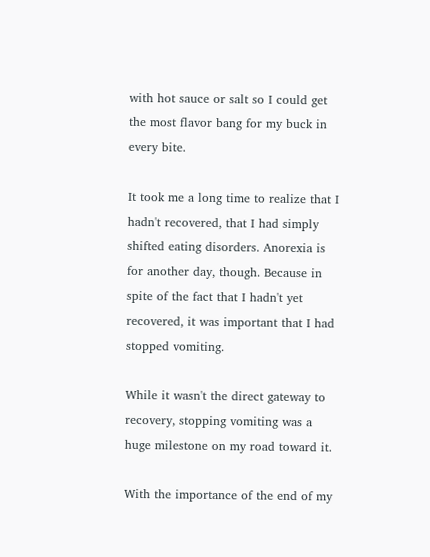with hot sauce or salt so I could get the most flavor bang for my buck in every bite.

It took me a long time to realize that I hadn't recovered, that I had simply shifted eating disorders. Anorexia is for another day, though. Because in spite of the fact that I hadn't yet recovered, it was important that I had stopped vomiting.

While it wasn't the direct gateway to recovery, stopping vomiting was a huge milestone on my road toward it.

With the importance of the end of my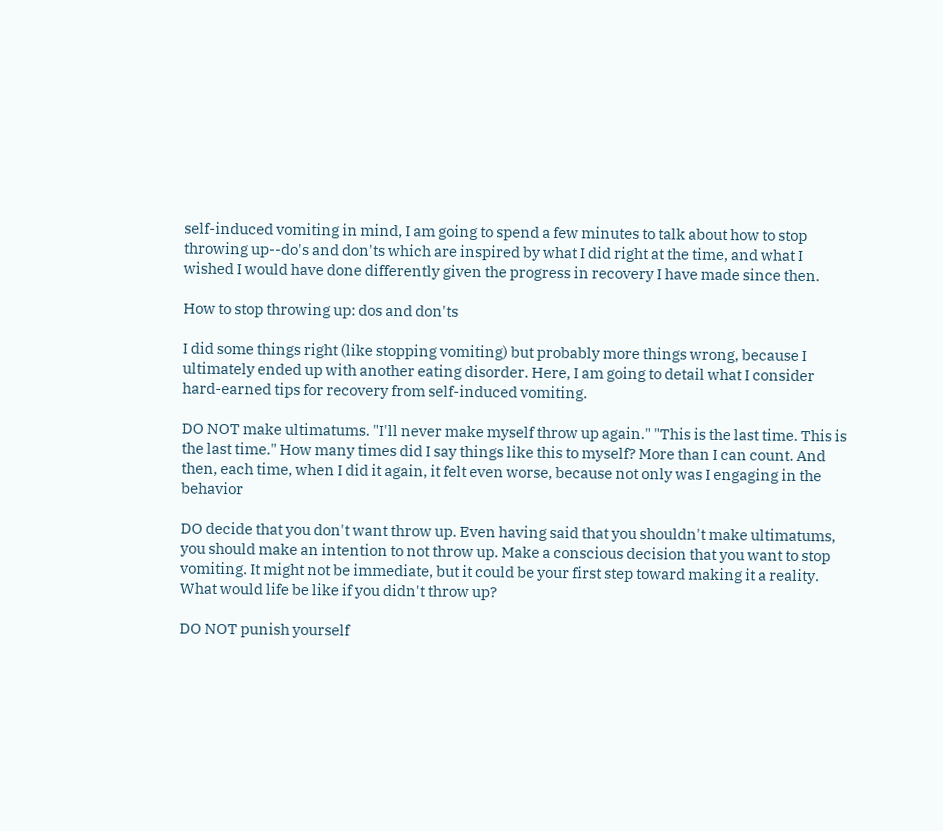self-induced vomiting in mind, I am going to spend a few minutes to talk about how to stop throwing up--do's and don'ts which are inspired by what I did right at the time, and what I wished I would have done differently given the progress in recovery I have made since then.

How to stop throwing up: dos and don'ts

I did some things right (like stopping vomiting) but probably more things wrong, because I ultimately ended up with another eating disorder. Here, I am going to detail what I consider hard-earned tips for recovery from self-induced vomiting.

DO NOT make ultimatums. "I'll never make myself throw up again." "This is the last time. This is the last time." How many times did I say things like this to myself? More than I can count. And then, each time, when I did it again, it felt even worse, because not only was I engaging in the behavior

DO decide that you don't want throw up. Even having said that you shouldn't make ultimatums, you should make an intention to not throw up. Make a conscious decision that you want to stop vomiting. It might not be immediate, but it could be your first step toward making it a reality. What would life be like if you didn't throw up?

DO NOT punish yourself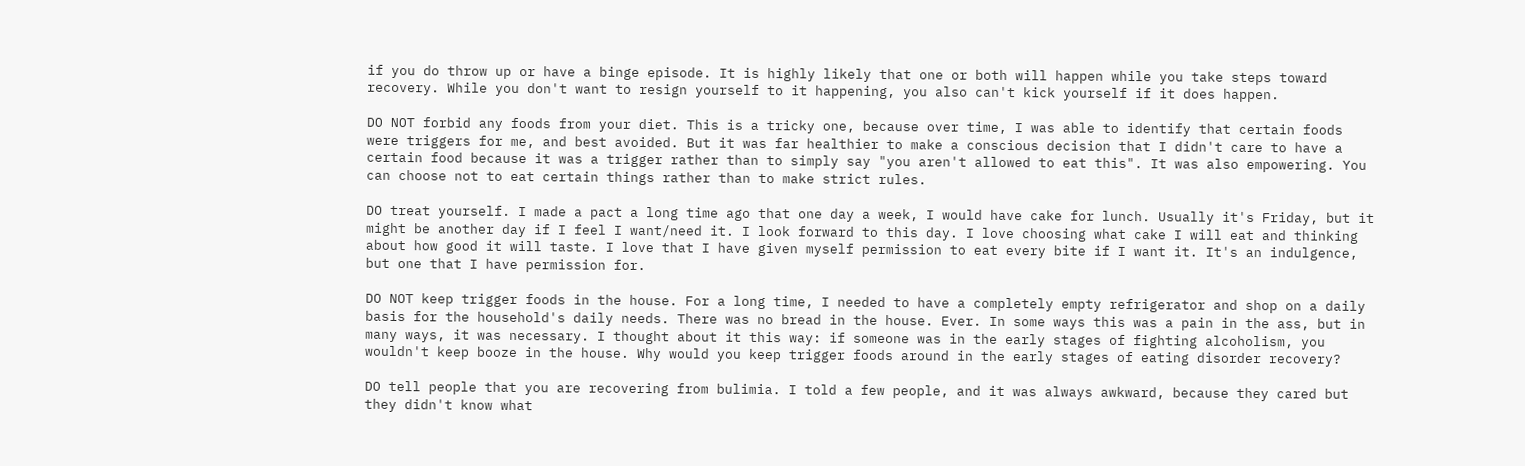if you do throw up or have a binge episode. It is highly likely that one or both will happen while you take steps toward recovery. While you don't want to resign yourself to it happening, you also can't kick yourself if it does happen.

DO NOT forbid any foods from your diet. This is a tricky one, because over time, I was able to identify that certain foods were triggers for me, and best avoided. But it was far healthier to make a conscious decision that I didn't care to have a certain food because it was a trigger rather than to simply say "you aren't allowed to eat this". It was also empowering. You can choose not to eat certain things rather than to make strict rules.

DO treat yourself. I made a pact a long time ago that one day a week, I would have cake for lunch. Usually it's Friday, but it might be another day if I feel I want/need it. I look forward to this day. I love choosing what cake I will eat and thinking about how good it will taste. I love that I have given myself permission to eat every bite if I want it. It's an indulgence, but one that I have permission for.

DO NOT keep trigger foods in the house. For a long time, I needed to have a completely empty refrigerator and shop on a daily basis for the household's daily needs. There was no bread in the house. Ever. In some ways this was a pain in the ass, but in many ways, it was necessary. I thought about it this way: if someone was in the early stages of fighting alcoholism, you wouldn't keep booze in the house. Why would you keep trigger foods around in the early stages of eating disorder recovery?

DO tell people that you are recovering from bulimia. I told a few people, and it was always awkward, because they cared but they didn't know what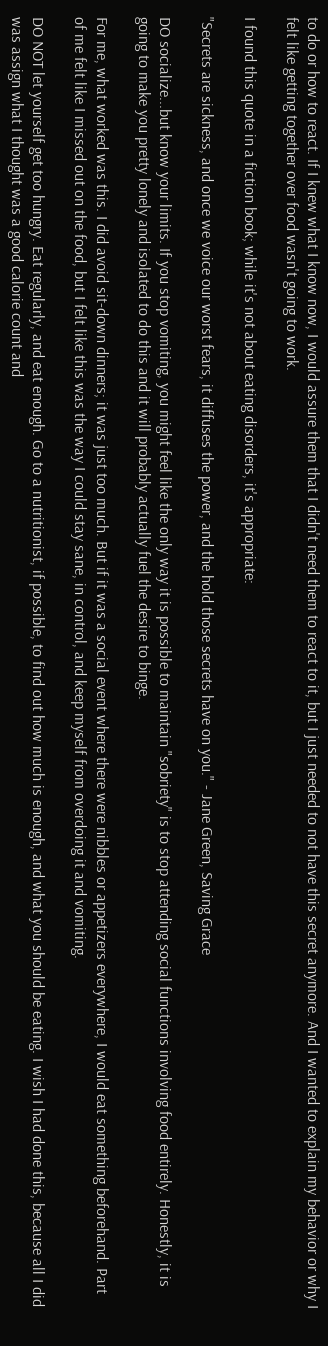to do or how to react. If I knew what I know now, I would assure them that I didn't need them to react to it, but I just needed to not have this secret anymore. And I wanted to explain my behavior or why I felt like getting together over food wasn't going to work.

I found this quote in a fiction book; while it's not about eating disorders, it's appropriate:

"Secrets are sickness, and once we voice our worst fears, it diffuses the power, and the hold those secrets have on you." - Jane Green, Saving Grace

DO socialize...but know your limits. If you stop vomiting, you might feel like the only way it is possible to maintain "sobriety" is to stop attending social functions involving food entirely. Honestly, it is going to make you pretty lonely and isolated to do this and it will probably actually fuel the desire to binge.

For me, what worked was this. I did avoid sit-down dinners; it was just too much. But if it was a social event where there were nibbles or appetizers everywhere, I would eat something beforehand. Part of me felt like I missed out on the food, but I felt like this was the way I could stay sane, in control, and keep myself from overdoing it and vomiting.

DO NOT let yourself get too hungry. Eat regularly, and eat enough. Go to a nutritionist, if possible, to find out how much is enough, and what you should be eating. I wish I had done this, because all I did was assign what I thought was a good calorie count and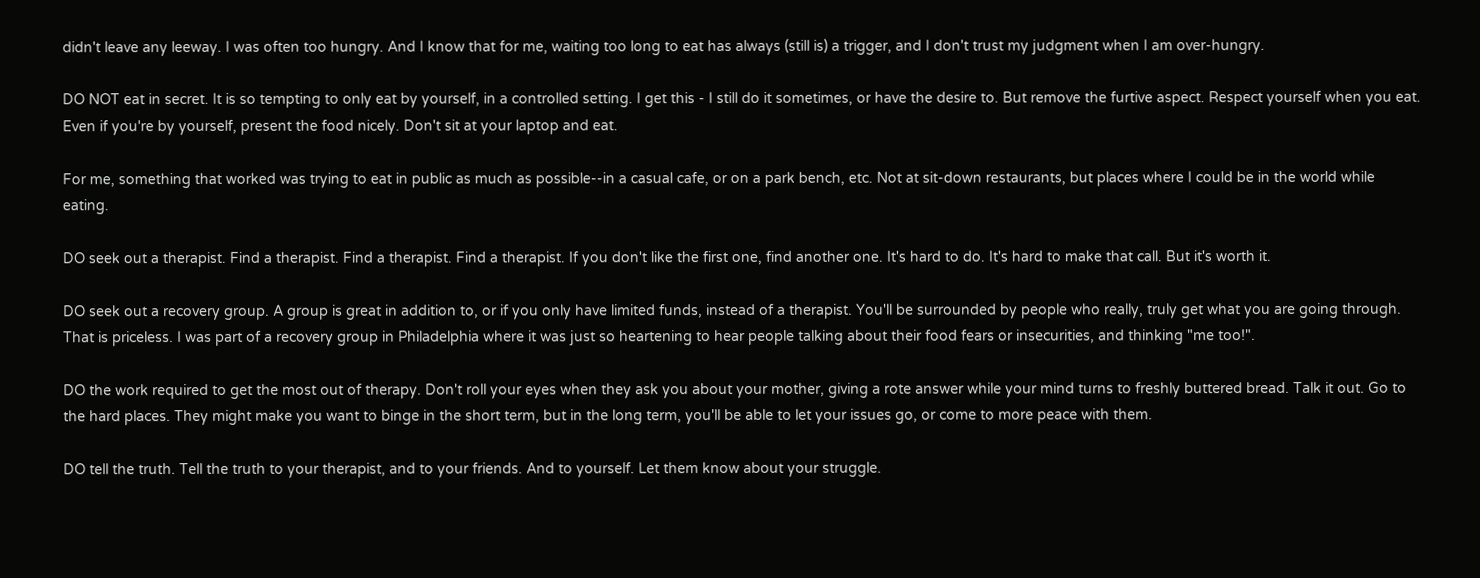didn't leave any leeway. I was often too hungry. And I know that for me, waiting too long to eat has always (still is) a trigger, and I don't trust my judgment when I am over-hungry.

DO NOT eat in secret. It is so tempting to only eat by yourself, in a controlled setting. I get this - I still do it sometimes, or have the desire to. But remove the furtive aspect. Respect yourself when you eat. Even if you're by yourself, present the food nicely. Don't sit at your laptop and eat.

For me, something that worked was trying to eat in public as much as possible--in a casual cafe, or on a park bench, etc. Not at sit-down restaurants, but places where I could be in the world while eating.

DO seek out a therapist. Find a therapist. Find a therapist. Find a therapist. If you don't like the first one, find another one. It's hard to do. It's hard to make that call. But it's worth it.

DO seek out a recovery group. A group is great in addition to, or if you only have limited funds, instead of a therapist. You'll be surrounded by people who really, truly get what you are going through. That is priceless. I was part of a recovery group in Philadelphia where it was just so heartening to hear people talking about their food fears or insecurities, and thinking "me too!".

DO the work required to get the most out of therapy. Don't roll your eyes when they ask you about your mother, giving a rote answer while your mind turns to freshly buttered bread. Talk it out. Go to the hard places. They might make you want to binge in the short term, but in the long term, you'll be able to let your issues go, or come to more peace with them.

DO tell the truth. Tell the truth to your therapist, and to your friends. And to yourself. Let them know about your struggle.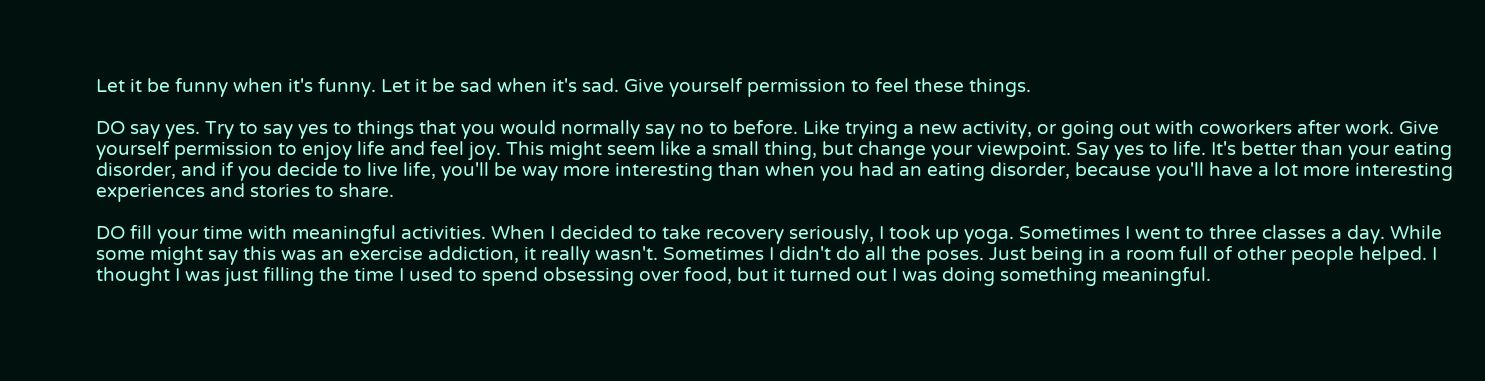Let it be funny when it's funny. Let it be sad when it's sad. Give yourself permission to feel these things.

DO say yes. Try to say yes to things that you would normally say no to before. Like trying a new activity, or going out with coworkers after work. Give yourself permission to enjoy life and feel joy. This might seem like a small thing, but change your viewpoint. Say yes to life. It's better than your eating disorder, and if you decide to live life, you'll be way more interesting than when you had an eating disorder, because you'll have a lot more interesting experiences and stories to share.

DO fill your time with meaningful activities. When I decided to take recovery seriously, I took up yoga. Sometimes I went to three classes a day. While some might say this was an exercise addiction, it really wasn't. Sometimes I didn't do all the poses. Just being in a room full of other people helped. I thought I was just filling the time I used to spend obsessing over food, but it turned out I was doing something meaningful.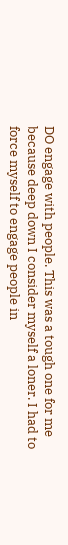DO engage with people. This was a tough one for me because deep down I consider myself a loner. I had to force myself to engage people in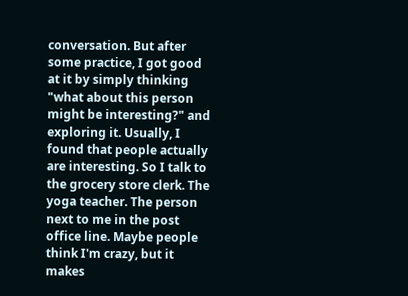conversation. But after some practice, I got good at it by simply thinking "what about this person might be interesting?" and exploring it. Usually, I found that people actually are interesting. So I talk to the grocery store clerk. The yoga teacher. The person next to me in the post office line. Maybe people think I'm crazy, but it makes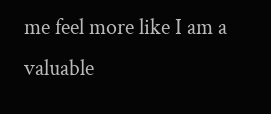me feel more like I am a valuable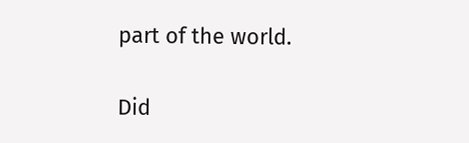part of the world.

Did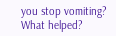you stop vomiting? What helped?